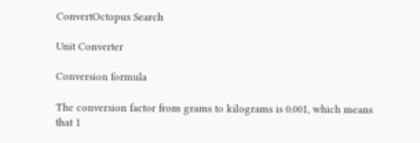ConvertOctopus Search

Unit Converter

Conversion formula

The conversion factor from grams to kilograms is 0.001, which means that 1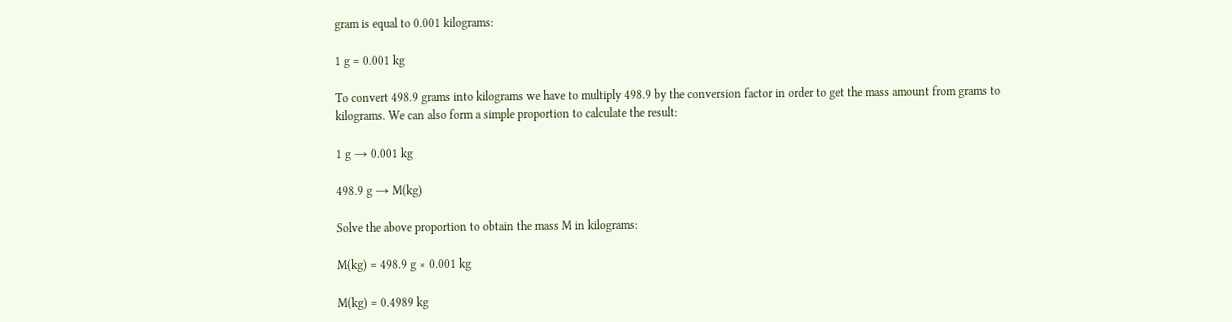gram is equal to 0.001 kilograms:

1 g = 0.001 kg

To convert 498.9 grams into kilograms we have to multiply 498.9 by the conversion factor in order to get the mass amount from grams to kilograms. We can also form a simple proportion to calculate the result:

1 g → 0.001 kg

498.9 g → M(kg)

Solve the above proportion to obtain the mass M in kilograms:

M(kg) = 498.9 g × 0.001 kg

M(kg) = 0.4989 kg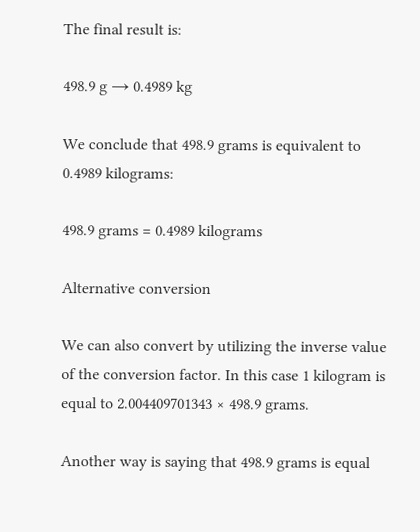The final result is:

498.9 g → 0.4989 kg

We conclude that 498.9 grams is equivalent to 0.4989 kilograms:

498.9 grams = 0.4989 kilograms

Alternative conversion

We can also convert by utilizing the inverse value of the conversion factor. In this case 1 kilogram is equal to 2.004409701343 × 498.9 grams.

Another way is saying that 498.9 grams is equal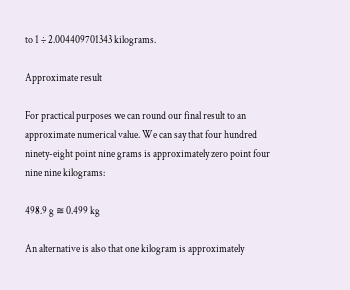to 1 ÷ 2.004409701343 kilograms.

Approximate result

For practical purposes we can round our final result to an approximate numerical value. We can say that four hundred ninety-eight point nine grams is approximately zero point four nine nine kilograms:

498.9 g ≅ 0.499 kg

An alternative is also that one kilogram is approximately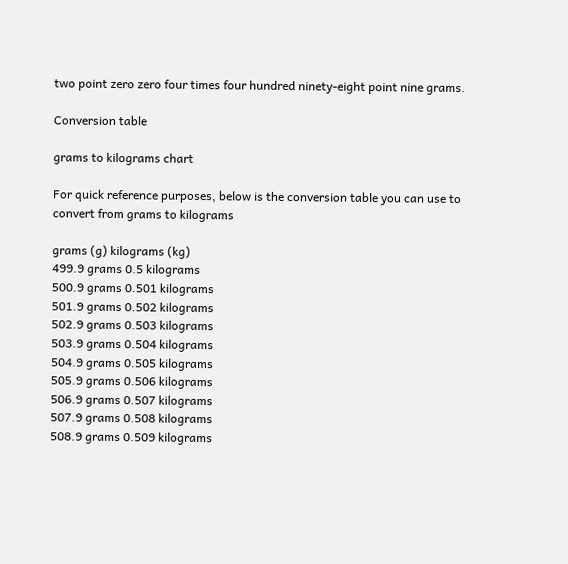two point zero zero four times four hundred ninety-eight point nine grams.

Conversion table

grams to kilograms chart

For quick reference purposes, below is the conversion table you can use to convert from grams to kilograms

grams (g) kilograms (kg)
499.9 grams 0.5 kilograms
500.9 grams 0.501 kilograms
501.9 grams 0.502 kilograms
502.9 grams 0.503 kilograms
503.9 grams 0.504 kilograms
504.9 grams 0.505 kilograms
505.9 grams 0.506 kilograms
506.9 grams 0.507 kilograms
507.9 grams 0.508 kilograms
508.9 grams 0.509 kilograms